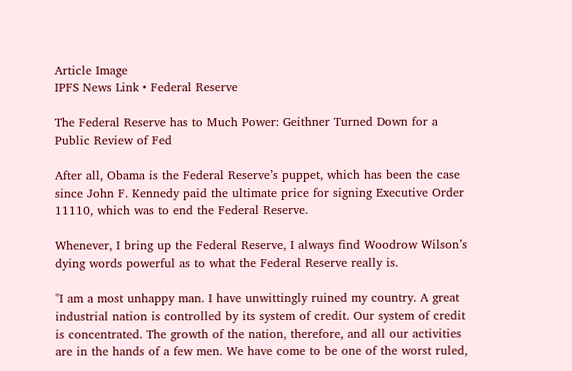Article Image
IPFS News Link • Federal Reserve

The Federal Reserve has to Much Power: Geithner Turned Down for a Public Review of Fed

After all, Obama is the Federal Reserve’s puppet, which has been the case since John F. Kennedy paid the ultimate price for signing Executive Order 11110, which was to end the Federal Reserve.

Whenever, I bring up the Federal Reserve, I always find Woodrow Wilson’s dying words powerful as to what the Federal Reserve really is.

"I am a most unhappy man. I have unwittingly ruined my country. A great industrial nation is controlled by its system of credit. Our system of credit is concentrated. The growth of the nation, therefore, and all our activities are in the hands of a few men. We have come to be one of the worst ruled,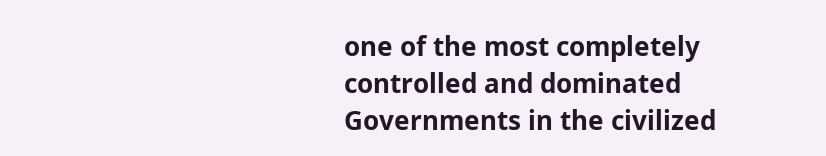one of the most completely controlled and dominated Governments in the civilized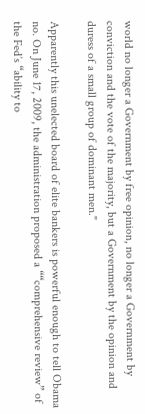world no longer a Government by free opinion, no longer a Government by conviction and the vote of the majority, but a Government by the opinion and duress of a small group of dominant men."

Apparently this unelected board of elite bankers is powerful enough to tell Obama no. On June 17, 2009, the administration proposed a ““comprehensive review” of the Fed’s “ability to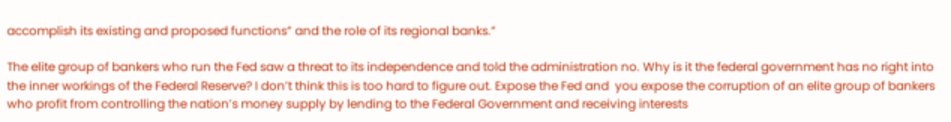accomplish its existing and proposed functions” and the role of its regional banks.”

The elite group of bankers who run the Fed saw a threat to its independence and told the administration no. Why is it the federal government has no right into the inner workings of the Federal Reserve? I don’t think this is too hard to figure out. Expose the Fed and  you expose the corruption of an elite group of bankers who profit from controlling the nation’s money supply by lending to the Federal Government and receiving interests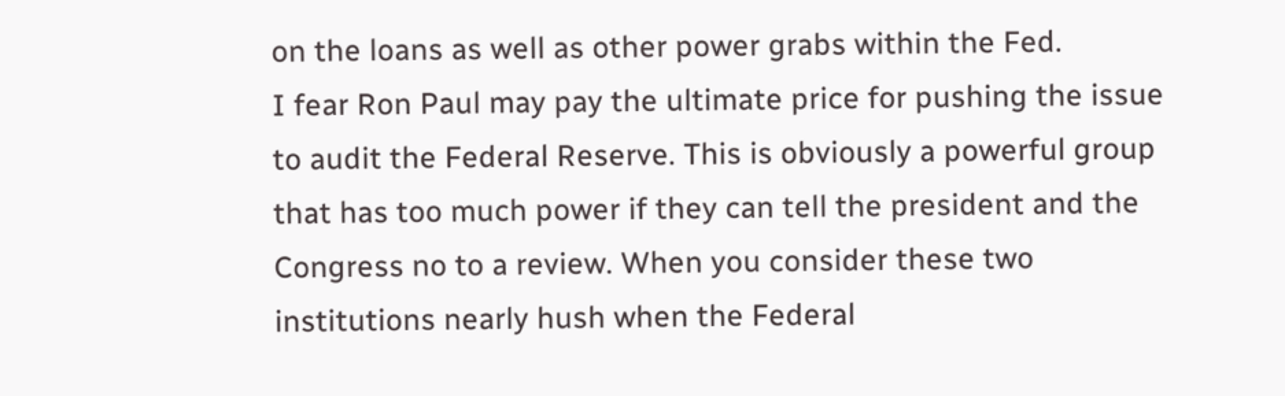on the loans as well as other power grabs within the Fed.
I fear Ron Paul may pay the ultimate price for pushing the issue to audit the Federal Reserve. This is obviously a powerful group that has too much power if they can tell the president and the Congress no to a review. When you consider these two institutions nearly hush when the Federal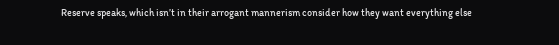Reserve speaks, which isn’t in their arrogant mannerism consider how they want everything else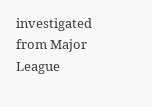investigated from Major League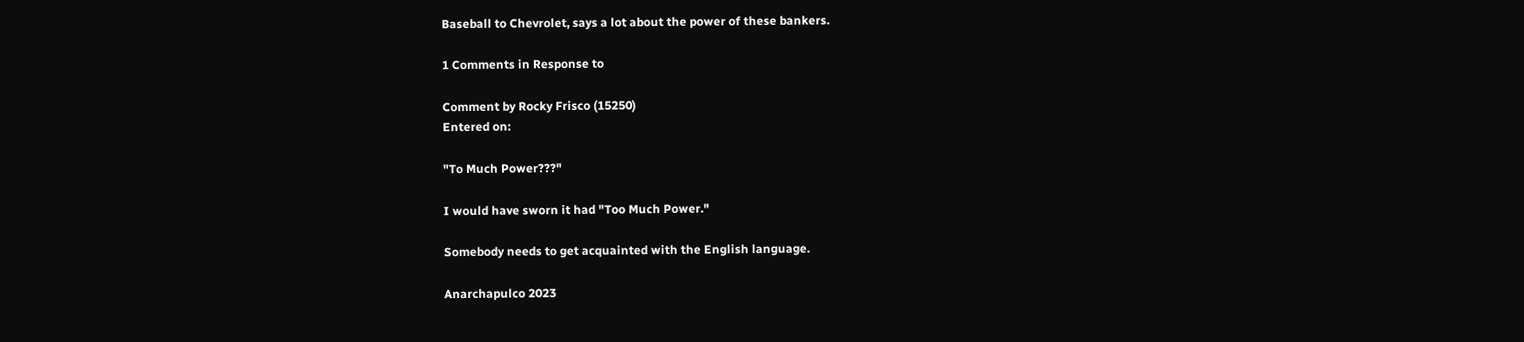Baseball to Chevrolet, says a lot about the power of these bankers.

1 Comments in Response to

Comment by Rocky Frisco (15250)
Entered on:

"To Much Power???"

I would have sworn it had "Too Much Power."

Somebody needs to get acquainted with the English language.

Anarchapulco 2023